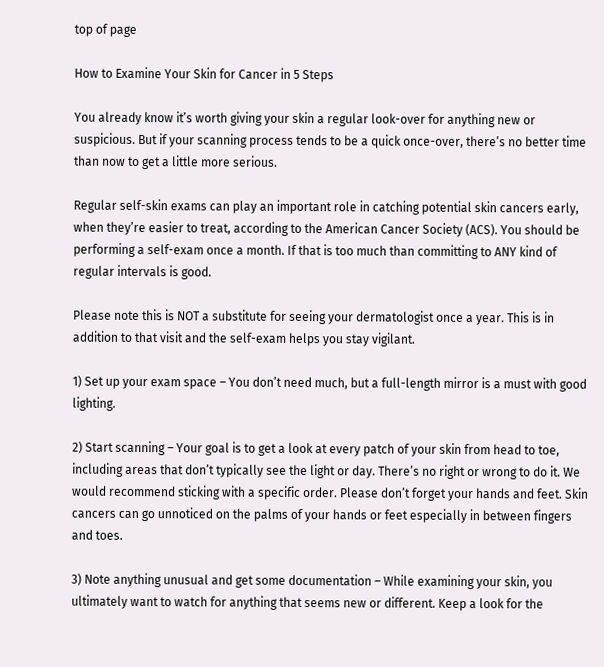top of page

How to Examine Your Skin for Cancer in 5 Steps

You already know it’s worth giving your skin a regular look-over for anything new or suspicious. But if your scanning process tends to be a quick once-over, there’s no better time than now to get a little more serious.

Regular self-skin exams can play an important role in catching potential skin cancers early, when they’re easier to treat, according to the American Cancer Society (ACS). You should be performing a self-exam once a month. If that is too much than committing to ANY kind of regular intervals is good.

Please note this is NOT a substitute for seeing your dermatologist once a year. This is in addition to that visit and the self-exam helps you stay vigilant.

1) Set up your exam space – You don’t need much, but a full-length mirror is a must with good lighting.

2) Start scanning – Your goal is to get a look at every patch of your skin from head to toe, including areas that don’t typically see the light or day. There’s no right or wrong to do it. We would recommend sticking with a specific order. Please don’t forget your hands and feet. Skin cancers can go unnoticed on the palms of your hands or feet especially in between fingers and toes.

3) Note anything unusual and get some documentation – While examining your skin, you ultimately want to watch for anything that seems new or different. Keep a look for the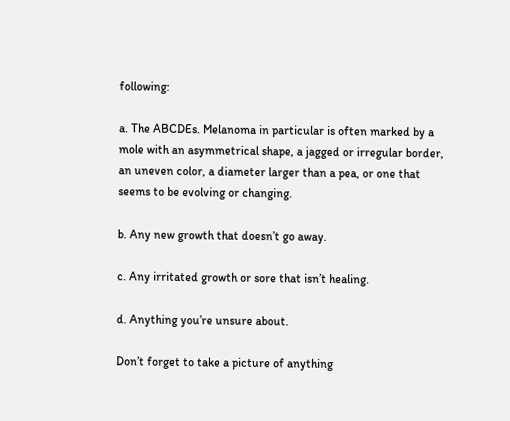following:

a. The ABCDEs. Melanoma in particular is often marked by a mole with an asymmetrical shape, a jagged or irregular border, an uneven color, a diameter larger than a pea, or one that seems to be evolving or changing.

b. Any new growth that doesn’t go away.

c. Any irritated growth or sore that isn’t healing.

d. Anything you’re unsure about.

Don’t forget to take a picture of anything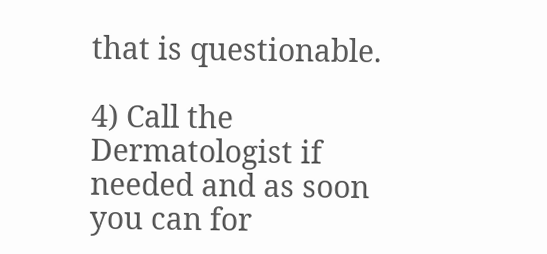that is questionable.

4) Call the Dermatologist if needed and as soon you can for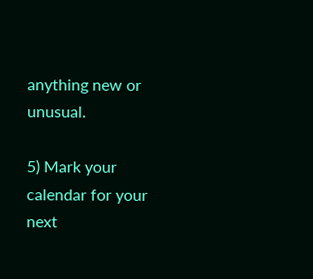anything new or unusual.

5) Mark your calendar for your next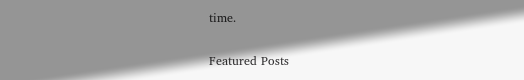time.

Featured Posts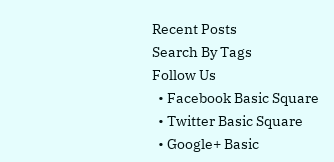Recent Posts
Search By Tags
Follow Us
  • Facebook Basic Square
  • Twitter Basic Square
  • Google+ Basic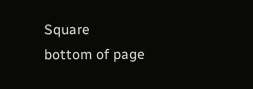Square
bottom of page